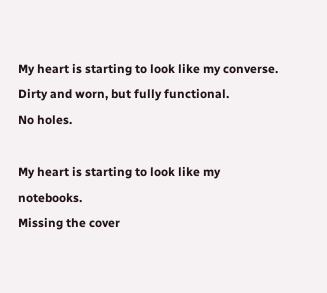My heart is starting to look like my converse.
Dirty and worn, but fully functional.
No holes.

My heart is starting to look like my notebooks.
Missing the cover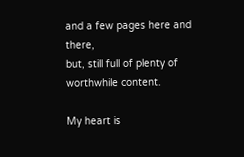and a few pages here and there,
but, still full of plenty of worthwhile content.

My heart is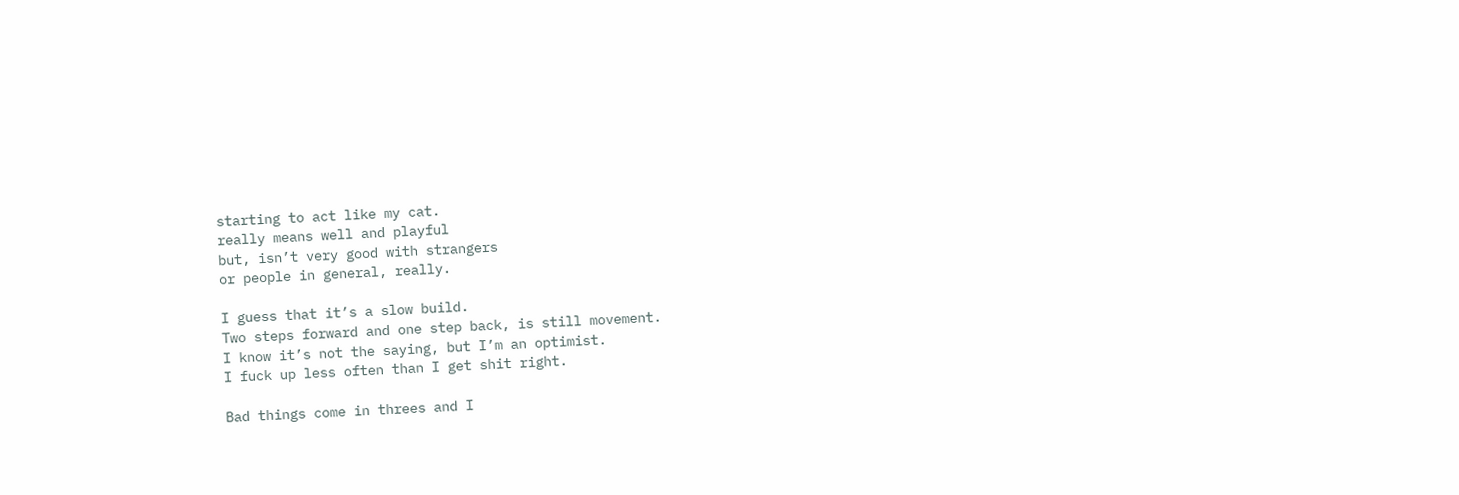starting to act like my cat.
really means well and playful
but, isn’t very good with strangers
or people in general, really.

I guess that it’s a slow build.
Two steps forward and one step back, is still movement.
I know it’s not the saying, but I’m an optimist.
I fuck up less often than I get shit right.

Bad things come in threes and I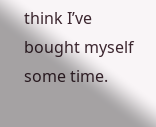think I’ve bought myself some time.